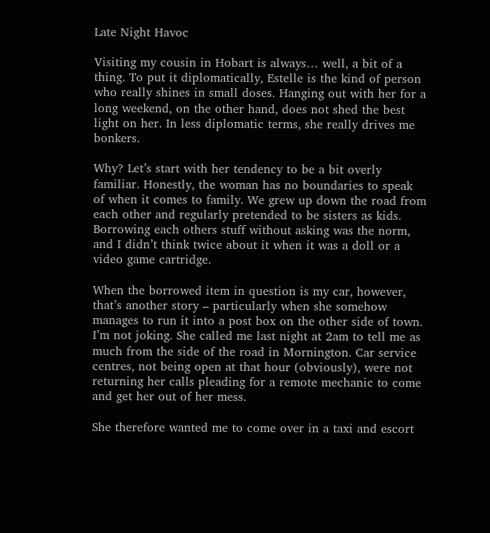Late Night Havoc

Visiting my cousin in Hobart is always… well, a bit of a thing. To put it diplomatically, Estelle is the kind of person who really shines in small doses. Hanging out with her for a long weekend, on the other hand, does not shed the best light on her. In less diplomatic terms, she really drives me bonkers.

Why? Let’s start with her tendency to be a bit overly familiar. Honestly, the woman has no boundaries to speak of when it comes to family. We grew up down the road from each other and regularly pretended to be sisters as kids. Borrowing each others stuff without asking was the norm, and I didn’t think twice about it when it was a doll or a video game cartridge.

When the borrowed item in question is my car, however, that’s another story – particularly when she somehow manages to run it into a post box on the other side of town. I’m not joking. She called me last night at 2am to tell me as much from the side of the road in Mornington. Car service centres, not being open at that hour (obviously), were not returning her calls pleading for a remote mechanic to come and get her out of her mess.

She therefore wanted me to come over in a taxi and escort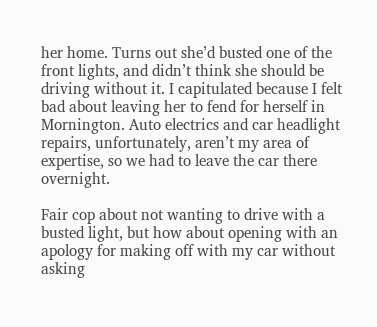her home. Turns out she’d busted one of the front lights, and didn’t think she should be driving without it. I capitulated because I felt bad about leaving her to fend for herself in Mornington. Auto electrics and car headlight repairs, unfortunately, aren’t my area of expertise, so we had to leave the car there overnight.

Fair cop about not wanting to drive with a busted light, but how about opening with an apology for making off with my car without asking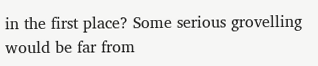in the first place? Some serious grovelling would be far from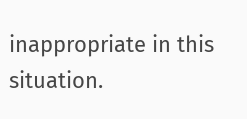inappropriate in this situation.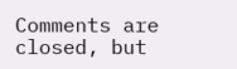Comments are closed, but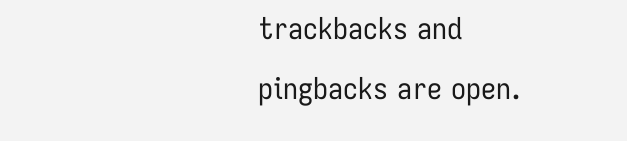trackbacks and pingbacks are open.